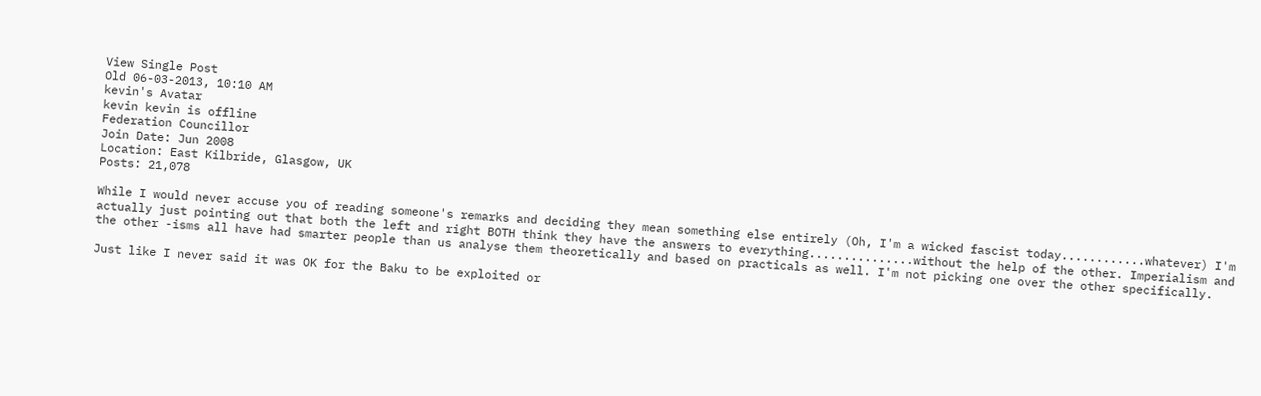View Single Post
Old 06-03-2013, 10:10 AM
kevin's Avatar
kevin kevin is offline
Federation Councillor
Join Date: Jun 2008
Location: East Kilbride, Glasgow, UK
Posts: 21,078

While I would never accuse you of reading someone's remarks and deciding they mean something else entirely (Oh, I'm a wicked fascist today............whatever) I'm actually just pointing out that both the left and right BOTH think they have the answers to everything...............without the help of the other. Imperialism and the other -isms all have had smarter people than us analyse them theoretically and based on practicals as well. I'm not picking one over the other specifically.

Just like I never said it was OK for the Baku to be exploited or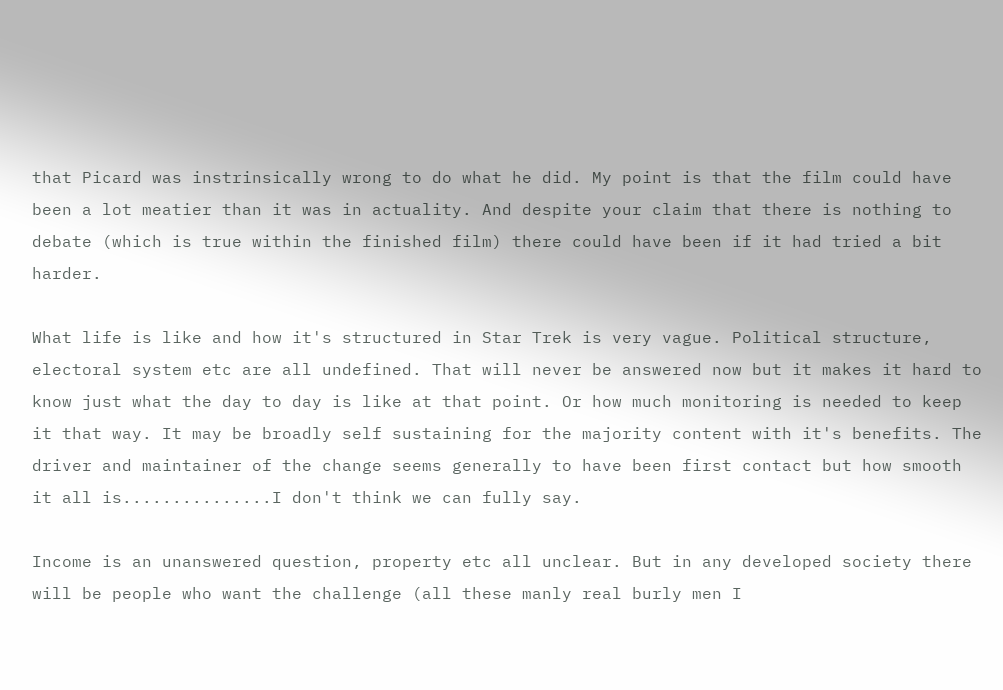that Picard was instrinsically wrong to do what he did. My point is that the film could have been a lot meatier than it was in actuality. And despite your claim that there is nothing to debate (which is true within the finished film) there could have been if it had tried a bit harder.

What life is like and how it's structured in Star Trek is very vague. Political structure, electoral system etc are all undefined. That will never be answered now but it makes it hard to know just what the day to day is like at that point. Or how much monitoring is needed to keep it that way. It may be broadly self sustaining for the majority content with it's benefits. The driver and maintainer of the change seems generally to have been first contact but how smooth it all is...............I don't think we can fully say.

Income is an unanswered question, property etc all unclear. But in any developed society there will be people who want the challenge (all these manly real burly men I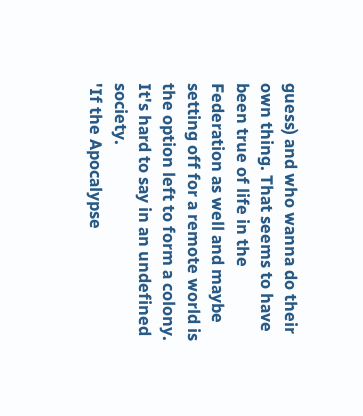guess) and who wanna do their own thing. That seems to have been true of life in the Federation as well and maybe setting off for a remote world is the option left to form a colony. It's hard to say in an undefined society.
'If the Apocalypse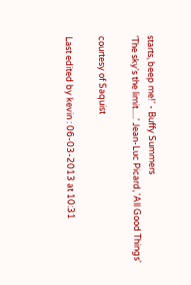starts, beep me!' - Buffy Summers
'The sky's the limit.....' Jean-Luc Picard, 'All Good Things'

courtesy of Saquist

Last edited by kevin : 06-03-2013 at 10:31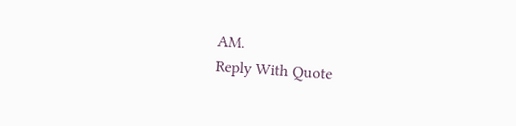AM.
Reply With Quote